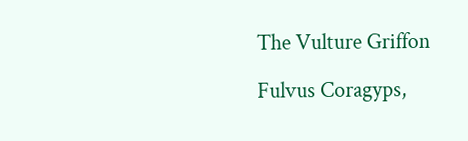The Vulture Griffon

Fulvus Coragyps,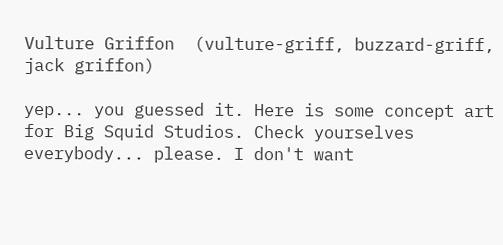Vulture Griffon  (vulture-griff, buzzard-griff, jack griffon)

yep... you guessed it. Here is some concept art for Big Squid Studios. Check yourselves everybody... please. I don't want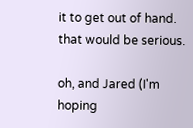it to get out of hand. that would be serious.

oh, and Jared (I'm hoping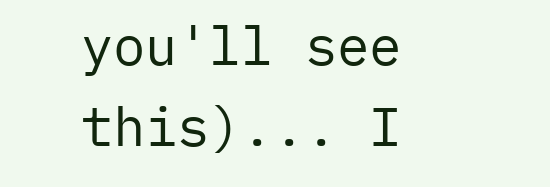you'll see this)... I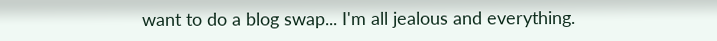want to do a blog swap... I'm all jealous and everything.